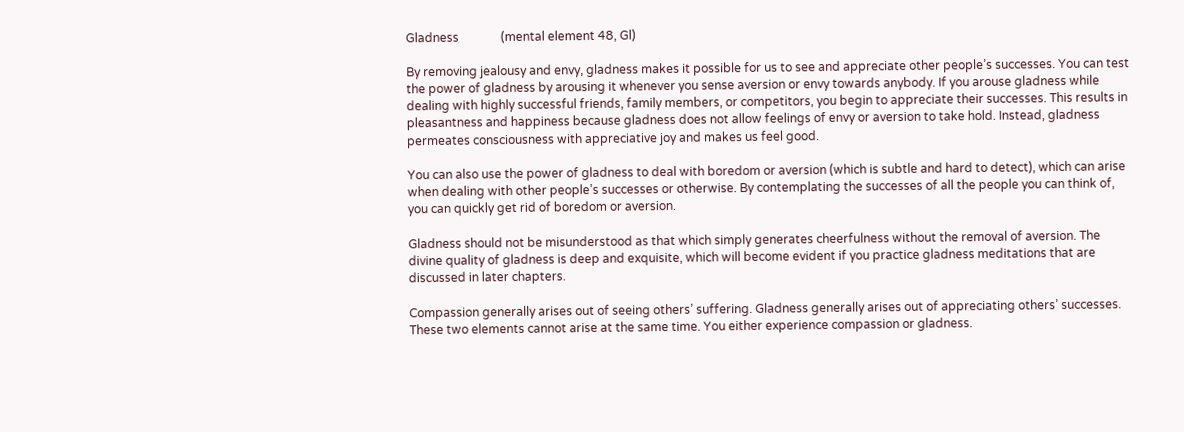Gladness              (mental element 48, Gl)

By removing jealousy and envy, gladness makes it possible for us to see and appreciate other people’s successes. You can test the power of gladness by arousing it whenever you sense aversion or envy towards anybody. If you arouse gladness while dealing with highly successful friends, family members, or competitors, you begin to appreciate their successes. This results in pleasantness and happiness because gladness does not allow feelings of envy or aversion to take hold. Instead, gladness permeates consciousness with appreciative joy and makes us feel good.

You can also use the power of gladness to deal with boredom or aversion (which is subtle and hard to detect), which can arise when dealing with other people’s successes or otherwise. By contemplating the successes of all the people you can think of, you can quickly get rid of boredom or aversion.

Gladness should not be misunderstood as that which simply generates cheerfulness without the removal of aversion. The divine quality of gladness is deep and exquisite, which will become evident if you practice gladness meditations that are discussed in later chapters.

Compassion generally arises out of seeing others’ suffering. Gladness generally arises out of appreciating others’ successes. These two elements cannot arise at the same time. You either experience compassion or gladness.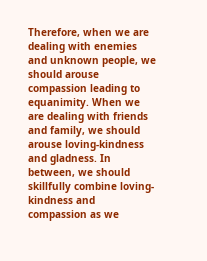Therefore, when we are dealing with enemies and unknown people, we should arouse compassion leading to equanimity. When we are dealing with friends and family, we should arouse loving-kindness and gladness. In between, we should skillfully combine loving-kindness and compassion as we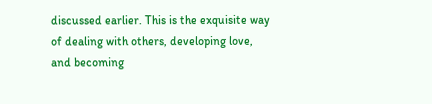discussed earlier. This is the exquisite way of dealing with others, developing love, and becoming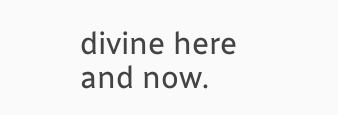divine here and now.